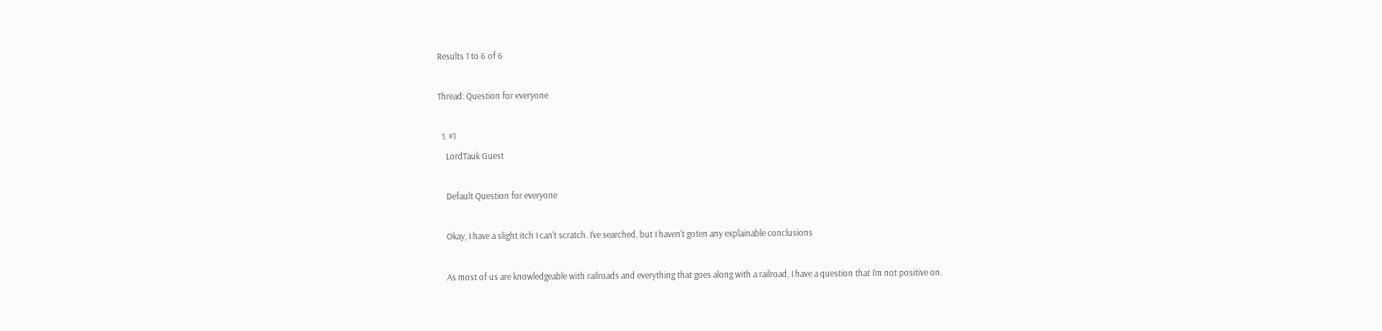Results 1 to 6 of 6

Thread: Question for everyone

  1. #1
    LordTauk Guest

    Default Question for everyone

    Okay, I have a slight itch I can't scratch. I've searched, but I haven't goten any explainable conclusions

    As most of us are knowledgeable with railroads and everything that goes along with a railroad, I have a question that I'm not positive on.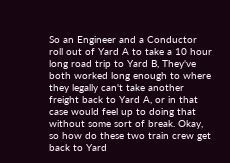So an Engineer and a Conductor roll out of Yard A to take a 10 hour long road trip to Yard B, They've both worked long enough to where they legally can't take another freight back to Yard A, or in that case would feel up to doing that without some sort of break. Okay, so how do these two train crew get back to Yard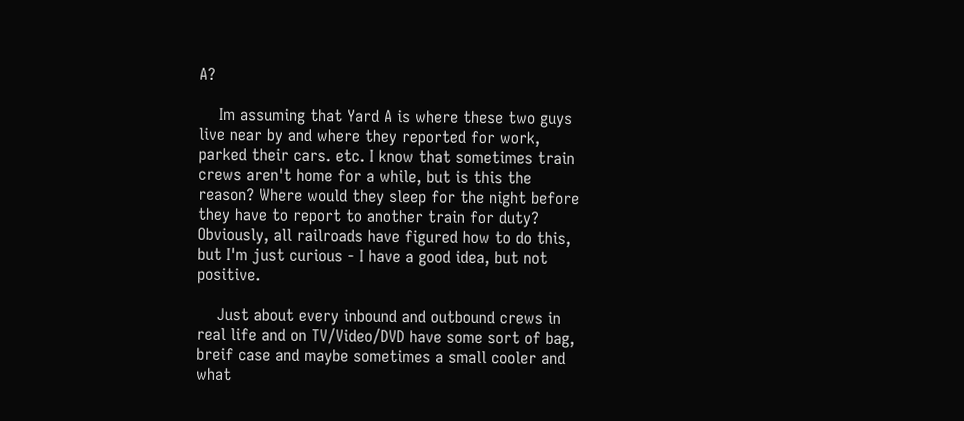A?

    Im assuming that Yard A is where these two guys live near by and where they reported for work, parked their cars. etc. I know that sometimes train crews aren't home for a while, but is this the reason? Where would they sleep for the night before they have to report to another train for duty? Obviously, all railroads have figured how to do this, but I'm just curious - I have a good idea, but not positive.

    Just about every inbound and outbound crews in real life and on TV/Video/DVD have some sort of bag, breif case and maybe sometimes a small cooler and what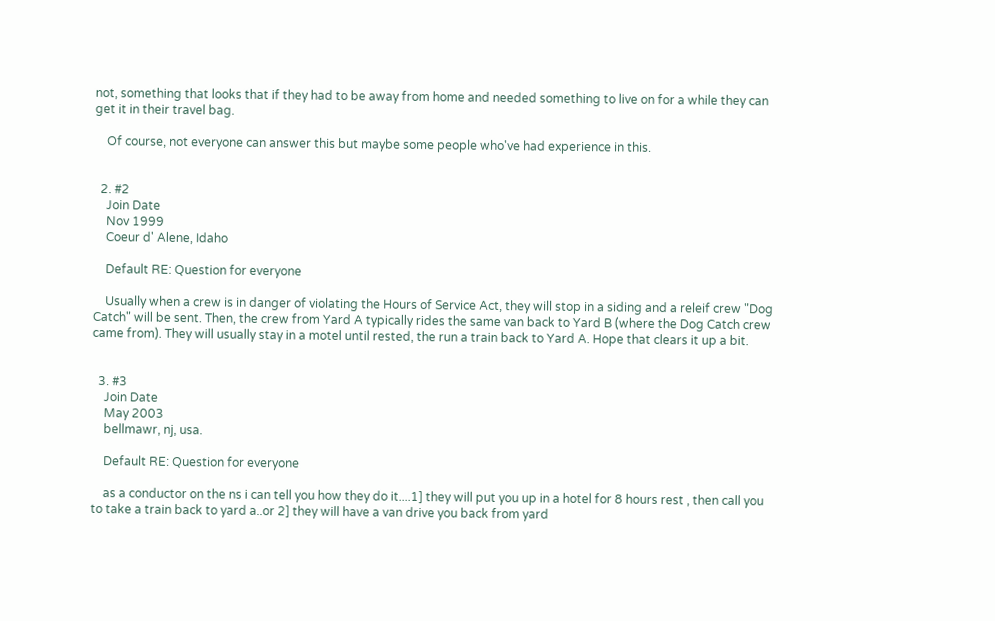not, something that looks that if they had to be away from home and needed something to live on for a while they can get it in their travel bag.

    Of course, not everyone can answer this but maybe some people who've had experience in this.


  2. #2
    Join Date
    Nov 1999
    Coeur d' Alene, Idaho

    Default RE: Question for everyone

    Usually when a crew is in danger of violating the Hours of Service Act, they will stop in a siding and a releif crew "Dog Catch" will be sent. Then, the crew from Yard A typically rides the same van back to Yard B (where the Dog Catch crew came from). They will usually stay in a motel until rested, the run a train back to Yard A. Hope that clears it up a bit.


  3. #3
    Join Date
    May 2003
    bellmawr, nj, usa.

    Default RE: Question for everyone

    as a conductor on the ns i can tell you how they do it....1] they will put you up in a hotel for 8 hours rest , then call you to take a train back to yard a..or 2] they will have a van drive you back from yard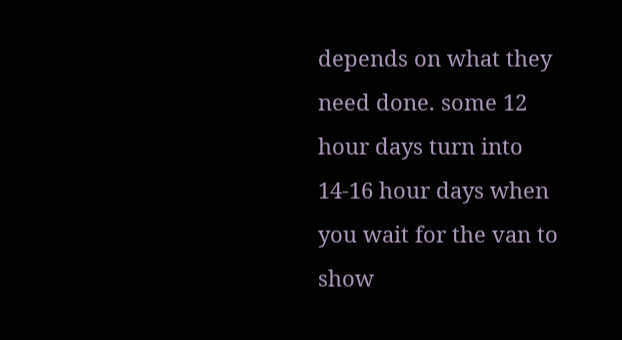depends on what they need done. some 12 hour days turn into 14-16 hour days when you wait for the van to show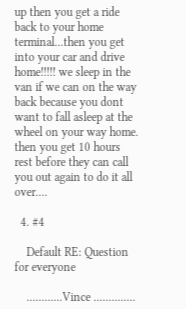up then you get a ride back to your home terminal...then you get into your car and drive home!!!!! we sleep in the van if we can on the way back because you dont want to fall asleep at the wheel on your way home. then you get 10 hours rest before they can call you out again to do it all over....

  4. #4

    Default RE: Question for everyone

    ............Vince ..............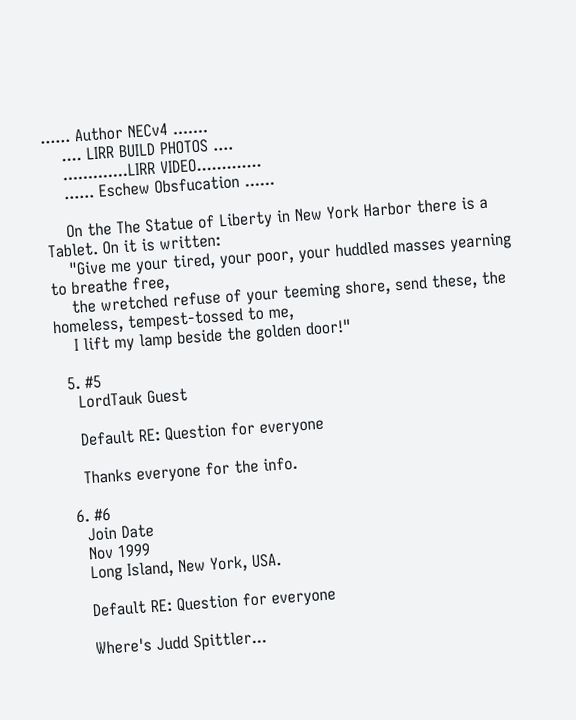...... Author NECv4 .......
    .... LIRR BUILD PHOTOS ....
    .............LIRR VIDEO.............
    ...... Eschew Obsfucation ......

    On the The Statue of Liberty in New York Harbor there is a Tablet. On it is written:
    "Give me your tired, your poor, your huddled masses yearning to breathe free,
    the wretched refuse of your teeming shore, send these, the homeless, tempest-tossed to me,
    I lift my lamp beside the golden door!"

  5. #5
    LordTauk Guest

    Default RE: Question for everyone

    Thanks everyone for the info.

  6. #6
    Join Date
    Nov 1999
    Long Island, New York, USA.

    Default RE: Question for everyone

    Where's Judd Spittler...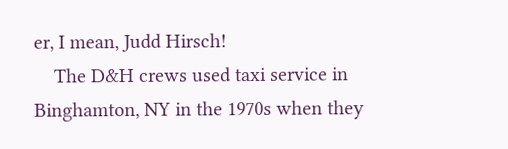er, I mean, Judd Hirsch!
    The D&H crews used taxi service in Binghamton, NY in the 1970s when they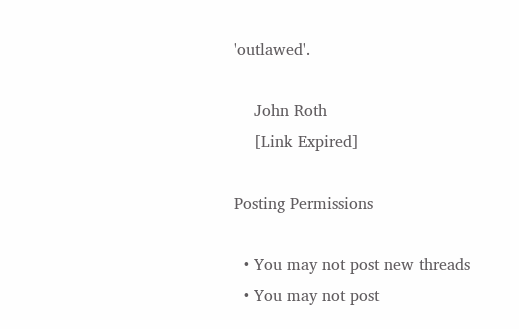'outlawed'.

    John Roth
    [Link Expired]

Posting Permissions

  • You may not post new threads
  • You may not post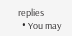replies
  • You may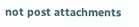not post attachments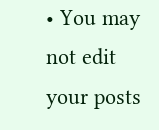• You may not edit your posts